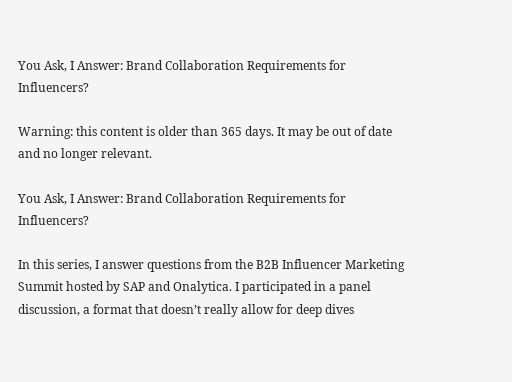You Ask, I Answer: Brand Collaboration Requirements for Influencers?

Warning: this content is older than 365 days. It may be out of date and no longer relevant.

You Ask, I Answer: Brand Collaboration Requirements for Influencers?

In this series, I answer questions from the B2B Influencer Marketing Summit hosted by SAP and Onalytica. I participated in a panel discussion, a format that doesn’t really allow for deep dives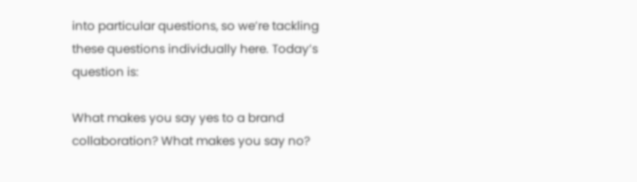into particular questions, so we’re tackling these questions individually here. Today’s question is:

What makes you say yes to a brand collaboration? What makes you say no?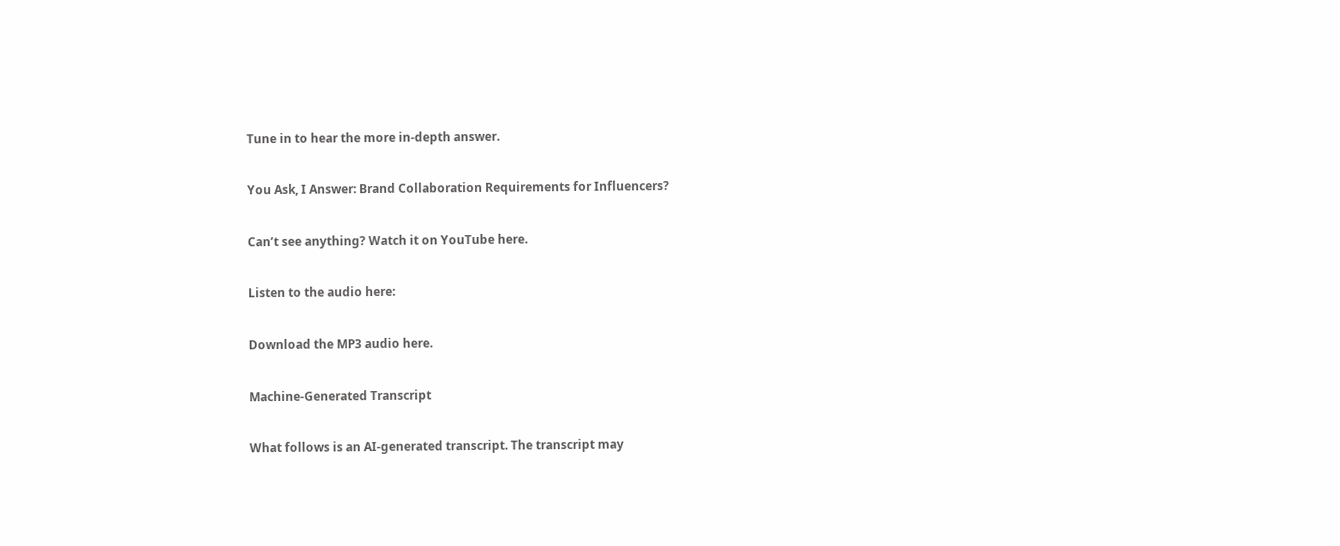Tune in to hear the more in-depth answer.

You Ask, I Answer: Brand Collaboration Requirements for Influencers?

Can’t see anything? Watch it on YouTube here.

Listen to the audio here:

Download the MP3 audio here.

Machine-Generated Transcript

What follows is an AI-generated transcript. The transcript may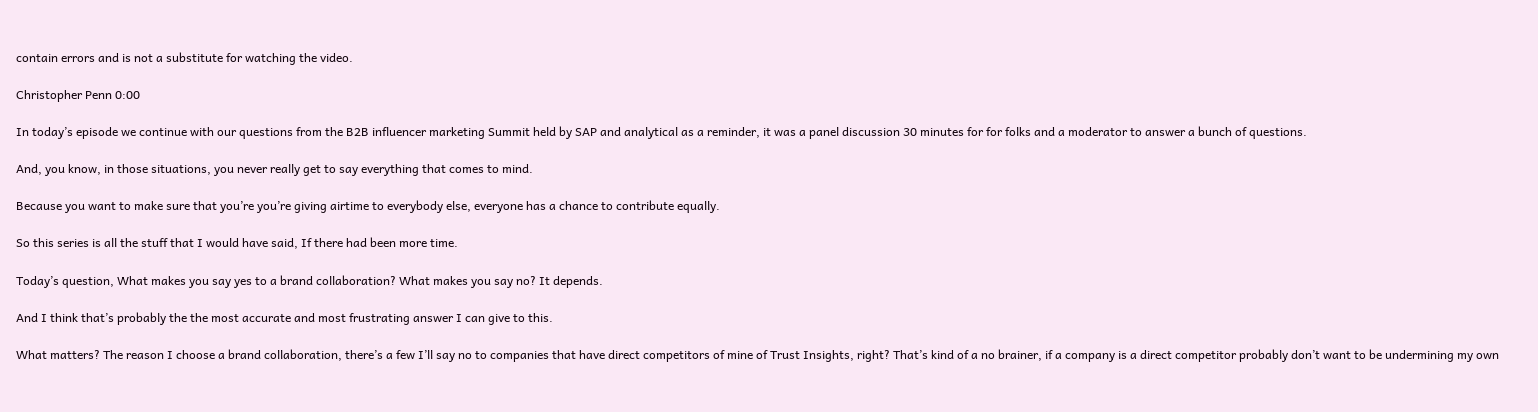contain errors and is not a substitute for watching the video.

Christopher Penn 0:00

In today’s episode we continue with our questions from the B2B influencer marketing Summit held by SAP and analytical as a reminder, it was a panel discussion 30 minutes for for folks and a moderator to answer a bunch of questions.

And, you know, in those situations, you never really get to say everything that comes to mind.

Because you want to make sure that you’re you’re giving airtime to everybody else, everyone has a chance to contribute equally.

So this series is all the stuff that I would have said, If there had been more time.

Today’s question, What makes you say yes to a brand collaboration? What makes you say no? It depends.

And I think that’s probably the the most accurate and most frustrating answer I can give to this.

What matters? The reason I choose a brand collaboration, there’s a few I’ll say no to companies that have direct competitors of mine of Trust Insights, right? That’s kind of a no brainer, if a company is a direct competitor probably don’t want to be undermining my own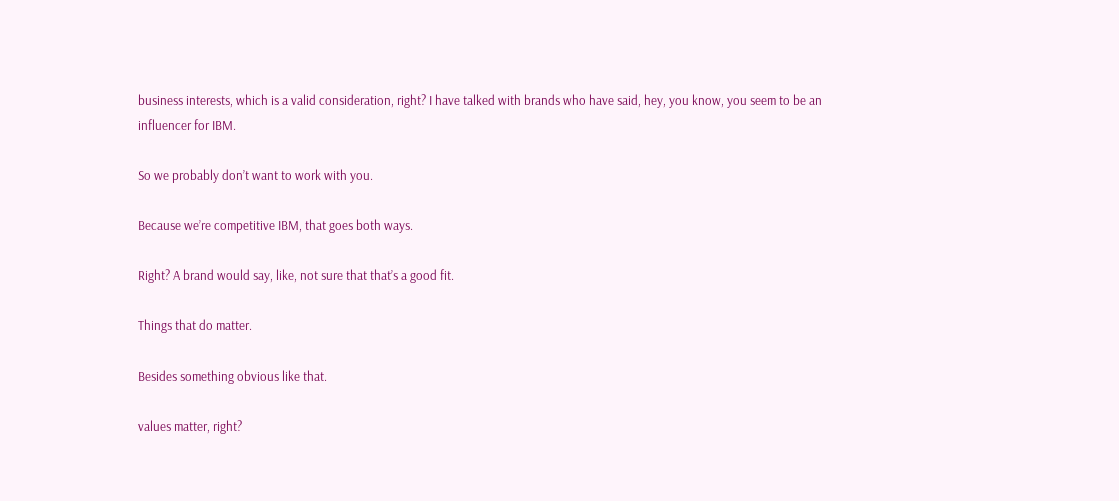business interests, which is a valid consideration, right? I have talked with brands who have said, hey, you know, you seem to be an influencer for IBM.

So we probably don’t want to work with you.

Because we’re competitive IBM, that goes both ways.

Right? A brand would say, like, not sure that that’s a good fit.

Things that do matter.

Besides something obvious like that.

values matter, right?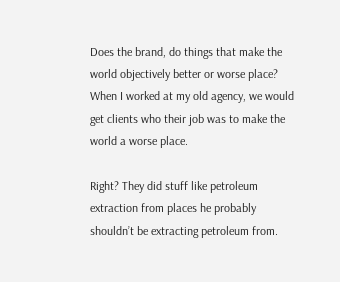Does the brand, do things that make the world objectively better or worse place? When I worked at my old agency, we would get clients who their job was to make the world a worse place.

Right? They did stuff like petroleum extraction from places he probably shouldn’t be extracting petroleum from.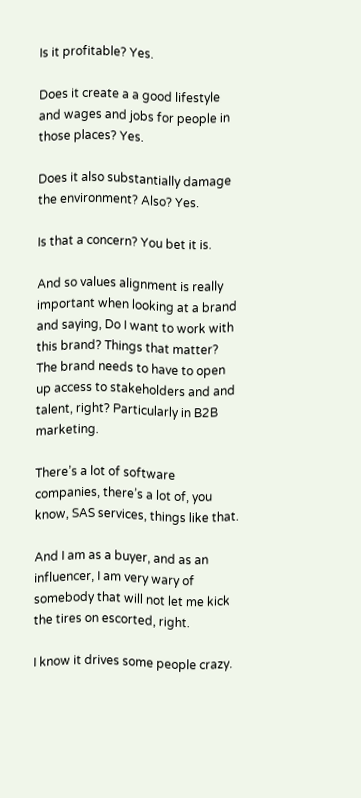Is it profitable? Yes.

Does it create a a good lifestyle and wages and jobs for people in those places? Yes.

Does it also substantially damage the environment? Also? Yes.

Is that a concern? You bet it is.

And so values alignment is really important when looking at a brand and saying, Do I want to work with this brand? Things that matter? The brand needs to have to open up access to stakeholders and and talent, right? Particularly in B2B marketing.

There’s a lot of software companies, there’s a lot of, you know, SAS services, things like that.

And I am as a buyer, and as an influencer, I am very wary of somebody that will not let me kick the tires on escorted, right.

I know it drives some people crazy.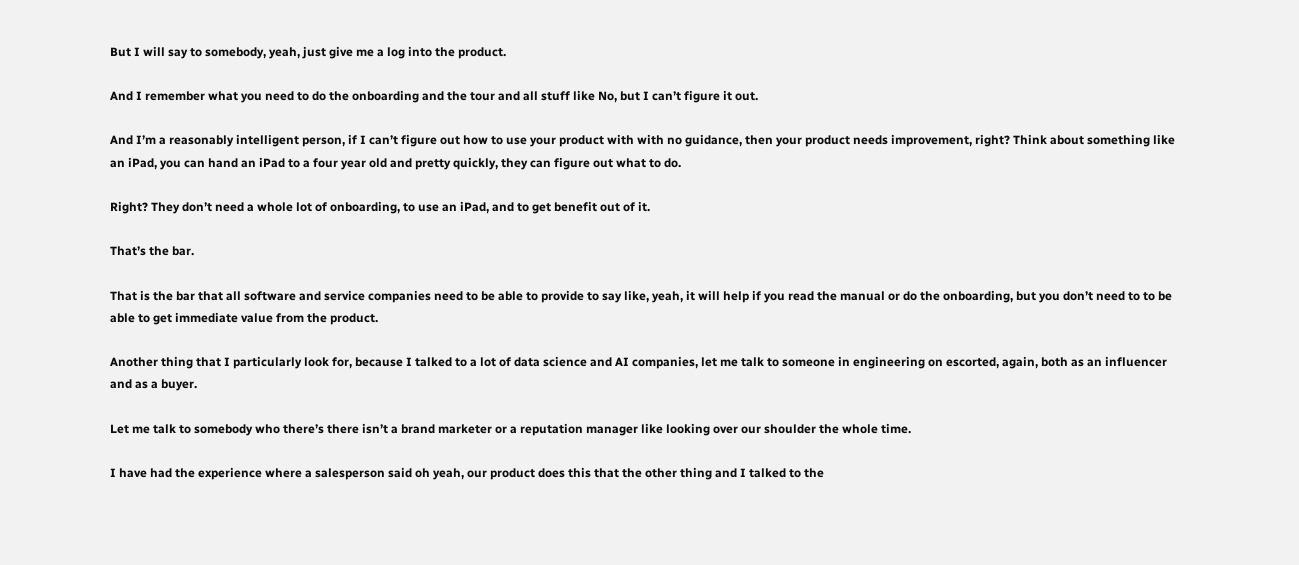But I will say to somebody, yeah, just give me a log into the product.

And I remember what you need to do the onboarding and the tour and all stuff like No, but I can’t figure it out.

And I’m a reasonably intelligent person, if I can’t figure out how to use your product with with no guidance, then your product needs improvement, right? Think about something like an iPad, you can hand an iPad to a four year old and pretty quickly, they can figure out what to do.

Right? They don’t need a whole lot of onboarding, to use an iPad, and to get benefit out of it.

That’s the bar.

That is the bar that all software and service companies need to be able to provide to say like, yeah, it will help if you read the manual or do the onboarding, but you don’t need to to be able to get immediate value from the product.

Another thing that I particularly look for, because I talked to a lot of data science and AI companies, let me talk to someone in engineering on escorted, again, both as an influencer and as a buyer.

Let me talk to somebody who there’s there isn’t a brand marketer or a reputation manager like looking over our shoulder the whole time.

I have had the experience where a salesperson said oh yeah, our product does this that the other thing and I talked to the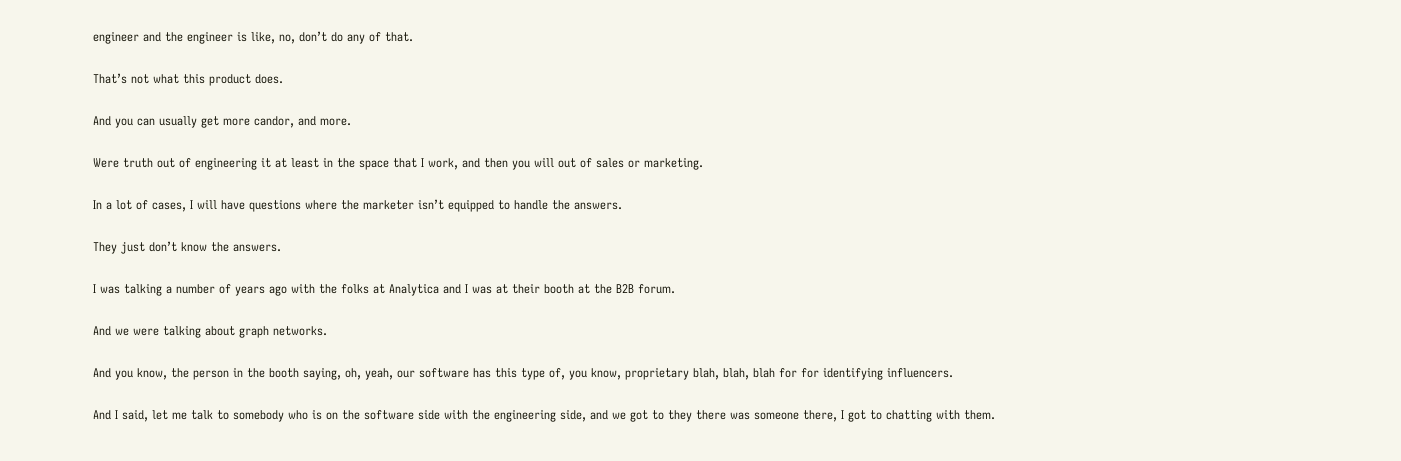engineer and the engineer is like, no, don’t do any of that.

That’s not what this product does.

And you can usually get more candor, and more.

Were truth out of engineering it at least in the space that I work, and then you will out of sales or marketing.

In a lot of cases, I will have questions where the marketer isn’t equipped to handle the answers.

They just don’t know the answers.

I was talking a number of years ago with the folks at Analytica and I was at their booth at the B2B forum.

And we were talking about graph networks.

And you know, the person in the booth saying, oh, yeah, our software has this type of, you know, proprietary blah, blah, blah for for identifying influencers.

And I said, let me talk to somebody who is on the software side with the engineering side, and we got to they there was someone there, I got to chatting with them.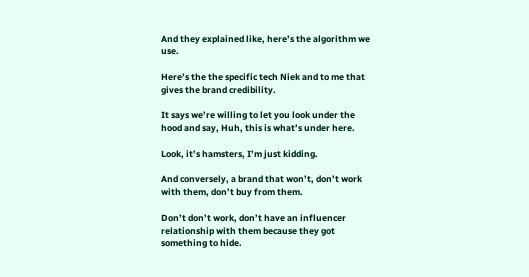And they explained like, here’s the algorithm we use.

Here’s the the specific tech Niek and to me that gives the brand credibility.

It says we’re willing to let you look under the hood and say, Huh, this is what’s under here.

Look, it’s hamsters, I’m just kidding.

And conversely, a brand that won’t, don’t work with them, don’t buy from them.

Don’t don’t work, don’t have an influencer relationship with them because they got something to hide.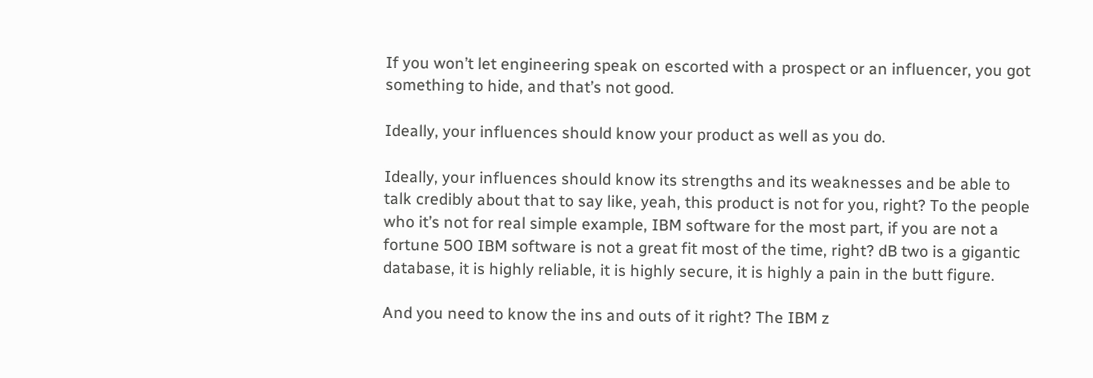If you won’t let engineering speak on escorted with a prospect or an influencer, you got something to hide, and that’s not good.

Ideally, your influences should know your product as well as you do.

Ideally, your influences should know its strengths and its weaknesses and be able to talk credibly about that to say like, yeah, this product is not for you, right? To the people who it’s not for real simple example, IBM software for the most part, if you are not a fortune 500 IBM software is not a great fit most of the time, right? dB two is a gigantic database, it is highly reliable, it is highly secure, it is highly a pain in the butt figure.

And you need to know the ins and outs of it right? The IBM z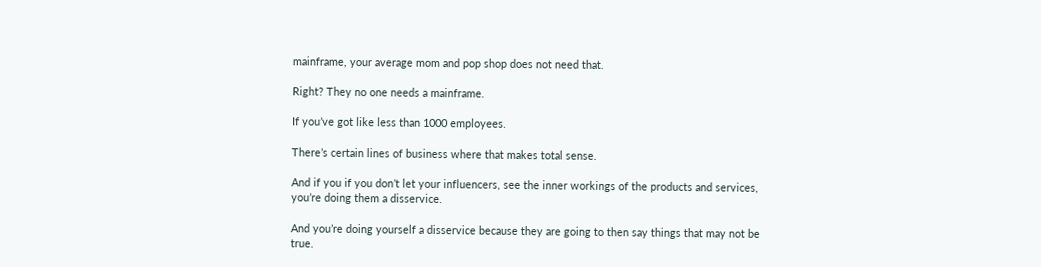mainframe, your average mom and pop shop does not need that.

Right? They no one needs a mainframe.

If you’ve got like less than 1000 employees.

There’s certain lines of business where that makes total sense.

And if you if you don’t let your influencers, see the inner workings of the products and services, you’re doing them a disservice.

And you’re doing yourself a disservice because they are going to then say things that may not be true.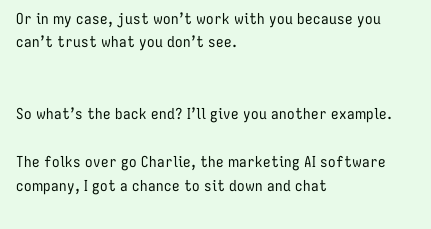Or in my case, just won’t work with you because you can’t trust what you don’t see.


So what’s the back end? I’ll give you another example.

The folks over go Charlie, the marketing AI software company, I got a chance to sit down and chat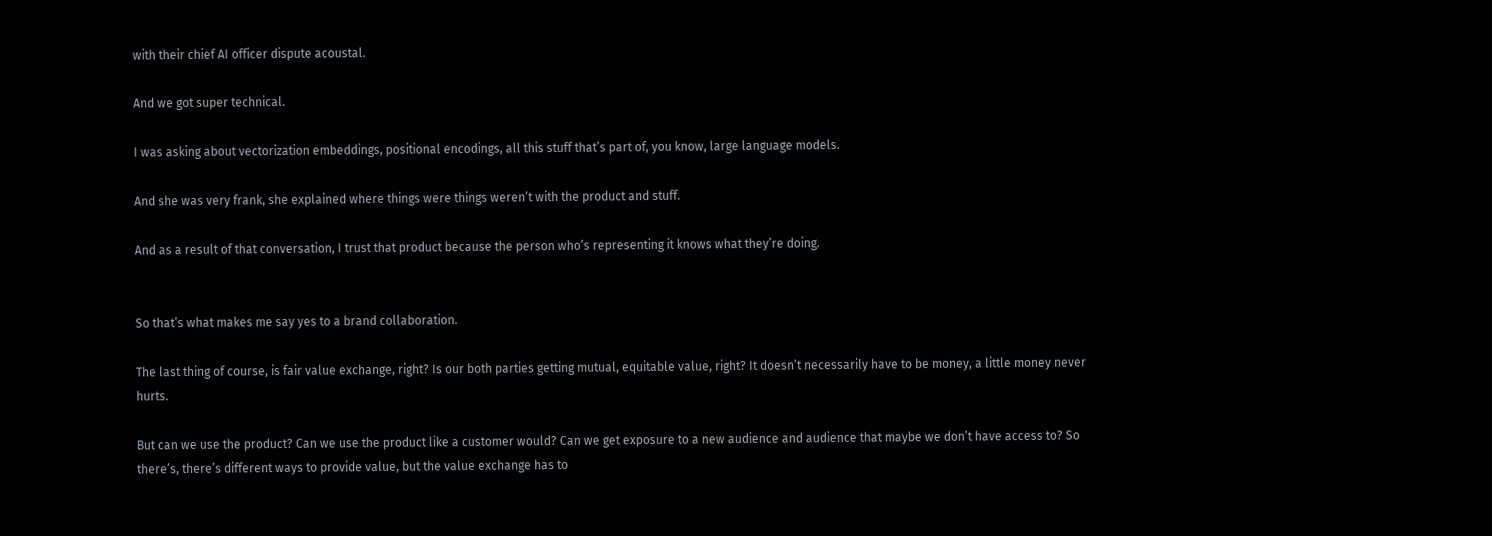with their chief AI officer dispute acoustal.

And we got super technical.

I was asking about vectorization embeddings, positional encodings, all this stuff that’s part of, you know, large language models.

And she was very frank, she explained where things were things weren’t with the product and stuff.

And as a result of that conversation, I trust that product because the person who’s representing it knows what they’re doing.


So that’s what makes me say yes to a brand collaboration.

The last thing of course, is fair value exchange, right? Is our both parties getting mutual, equitable value, right? It doesn’t necessarily have to be money, a little money never hurts.

But can we use the product? Can we use the product like a customer would? Can we get exposure to a new audience and audience that maybe we don’t have access to? So there’s, there’s different ways to provide value, but the value exchange has to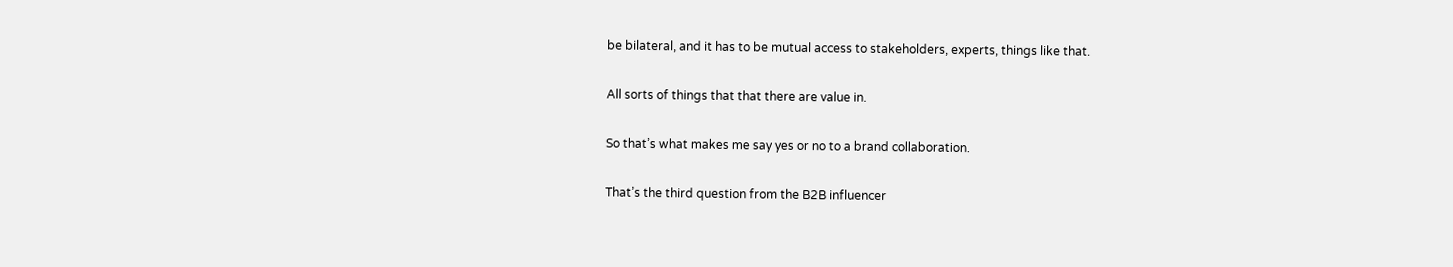be bilateral, and it has to be mutual access to stakeholders, experts, things like that.

All sorts of things that that there are value in.

So that’s what makes me say yes or no to a brand collaboration.

That’s the third question from the B2B influencer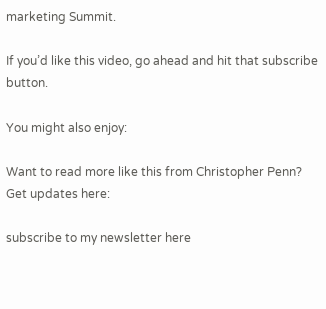marketing Summit.

If you’d like this video, go ahead and hit that subscribe button.

You might also enjoy:

Want to read more like this from Christopher Penn? Get updates here:

subscribe to my newsletter here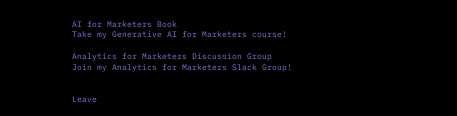AI for Marketers Book
Take my Generative AI for Marketers course!

Analytics for Marketers Discussion Group
Join my Analytics for Marketers Slack Group!


Leave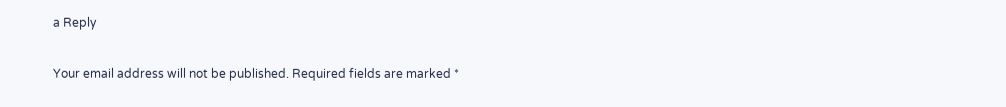a Reply

Your email address will not be published. Required fields are marked *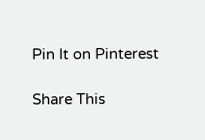Pin It on Pinterest

Share This